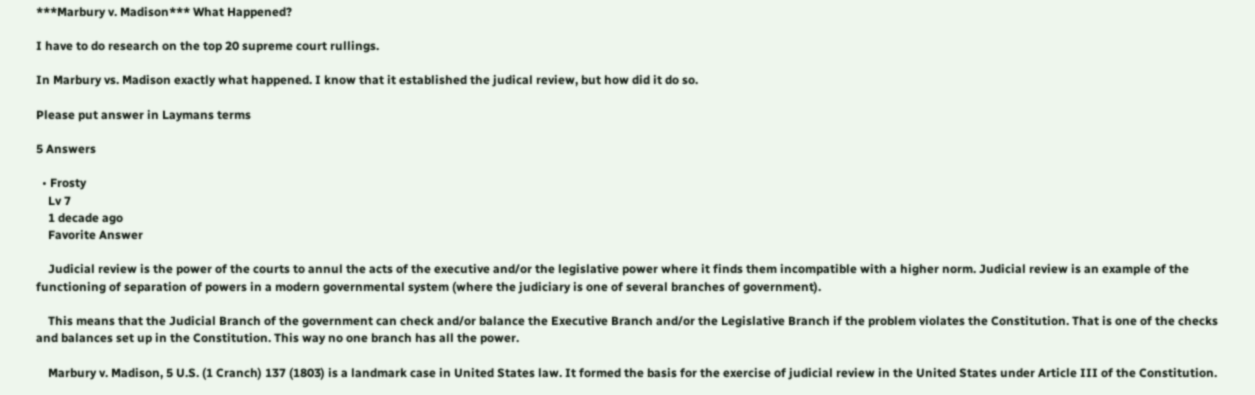***Marbury v. Madison*** What Happened?

I have to do research on the top 20 supreme court rullings.

In Marbury vs. Madison exactly what happened. I know that it established the judical review, but how did it do so.

Please put answer in Laymans terms

5 Answers

  • Frosty
    Lv 7
    1 decade ago
    Favorite Answer

    Judicial review is the power of the courts to annul the acts of the executive and/or the legislative power where it finds them incompatible with a higher norm. Judicial review is an example of the functioning of separation of powers in a modern governmental system (where the judiciary is one of several branches of government).

    This means that the Judicial Branch of the government can check and/or balance the Executive Branch and/or the Legislative Branch if the problem violates the Constitution. That is one of the checks and balances set up in the Constitution. This way no one branch has all the power.

    Marbury v. Madison, 5 U.S. (1 Cranch) 137 (1803) is a landmark case in United States law. It formed the basis for the exercise of judicial review in the United States under Article III of the Constitution.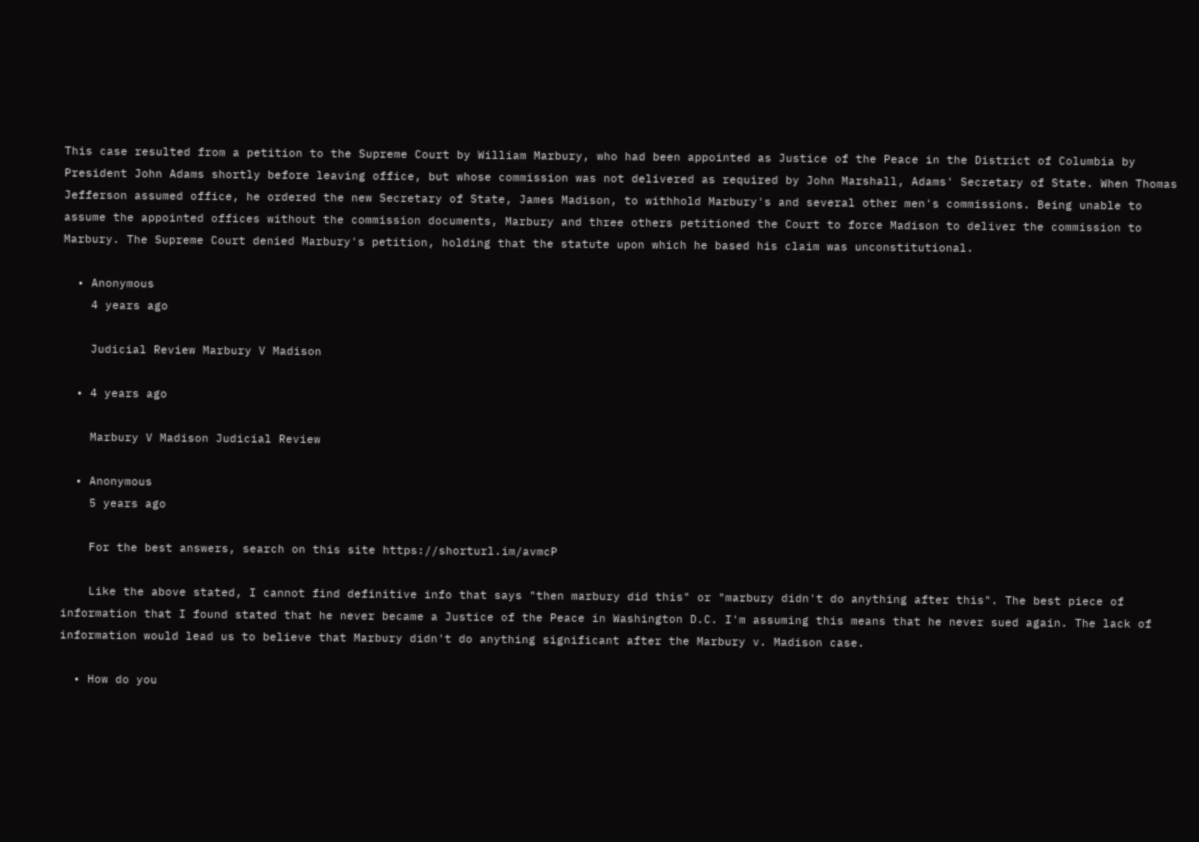This case resulted from a petition to the Supreme Court by William Marbury, who had been appointed as Justice of the Peace in the District of Columbia by President John Adams shortly before leaving office, but whose commission was not delivered as required by John Marshall, Adams' Secretary of State. When Thomas Jefferson assumed office, he ordered the new Secretary of State, James Madison, to withhold Marbury's and several other men's commissions. Being unable to assume the appointed offices without the commission documents, Marbury and three others petitioned the Court to force Madison to deliver the commission to Marbury. The Supreme Court denied Marbury's petition, holding that the statute upon which he based his claim was unconstitutional.

  • Anonymous
    4 years ago

    Judicial Review Marbury V Madison

  • 4 years ago

    Marbury V Madison Judicial Review

  • Anonymous
    5 years ago

    For the best answers, search on this site https://shorturl.im/avmcP

    Like the above stated, I cannot find definitive info that says "then marbury did this" or "marbury didn't do anything after this". The best piece of information that I found stated that he never became a Justice of the Peace in Washington D.C. I'm assuming this means that he never sued again. The lack of information would lead us to believe that Marbury didn't do anything significant after the Marbury v. Madison case.

  • How do you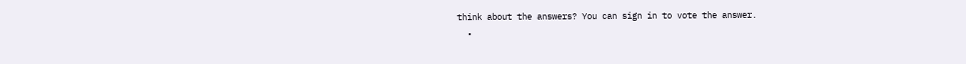think about the answers? You can sign in to vote the answer.
  •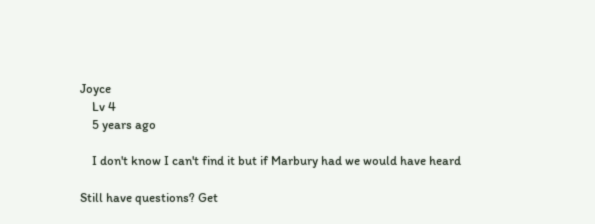Joyce
    Lv 4
    5 years ago

    I don't know I can't find it but if Marbury had we would have heard

Still have questions? Get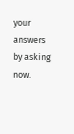your answers by asking now.